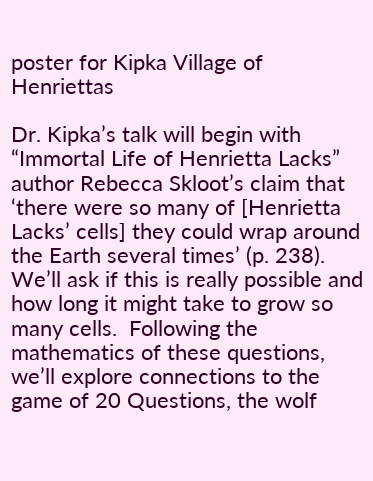poster for Kipka Village of Henriettas

Dr. Kipka’s talk will begin with “Immortal Life of Henrietta Lacks” author Rebecca Skloot’s claim that ‘there were so many of [Henrietta Lacks’ cells] they could wrap around the Earth several times’ (p. 238).  We’ll ask if this is really possible and how long it might take to grow so many cells.  Following the mathematics of these questions, we’ll explore connections to the game of 20 Questions, the wolf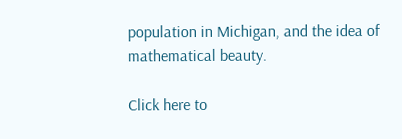population in Michigan, and the idea of mathematical beauty.

Click here to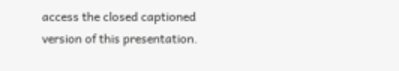access the closed captioned version of this presentation.